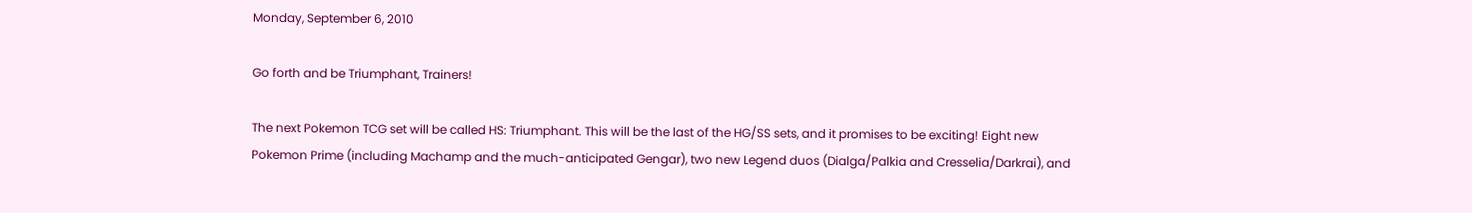Monday, September 6, 2010

Go forth and be Triumphant, Trainers!

The next Pokemon TCG set will be called HS: Triumphant. This will be the last of the HG/SS sets, and it promises to be exciting! Eight new Pokemon Prime (including Machamp and the much-anticipated Gengar), two new Legend duos (Dialga/Palkia and Cresselia/Darkrai), and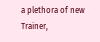a plethora of new Trainer,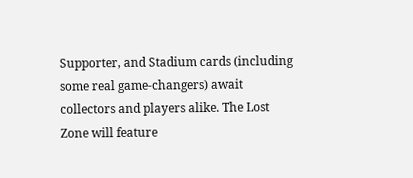Supporter, and Stadium cards (including some real game-changers) await collectors and players alike. The Lost Zone will feature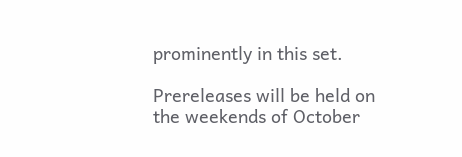prominently in this set.

Prereleases will be held on the weekends of October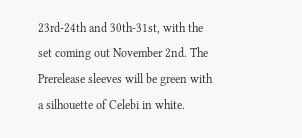23rd-24th and 30th-31st, with the set coming out November 2nd. The Prerelease sleeves will be green with a silhouette of Celebi in white.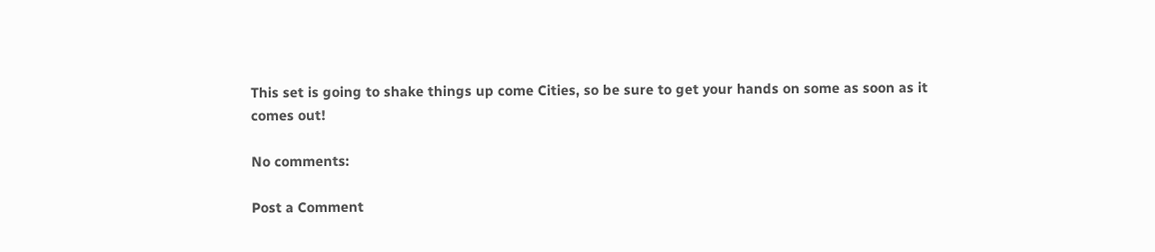This set is going to shake things up come Cities, so be sure to get your hands on some as soon as it comes out!

No comments:

Post a Comment